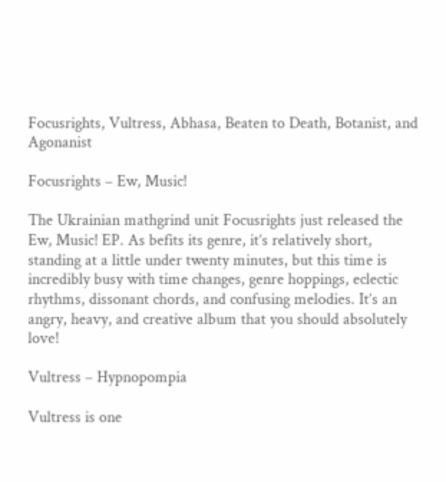Focusrights, Vultress, Abhasa, Beaten to Death, Botanist, and Agonanist

Focusrights – Ew, Music!

The Ukrainian mathgrind unit Focusrights just released the Ew, Music! EP. As befits its genre, it’s relatively short, standing at a little under twenty minutes, but this time is incredibly busy with time changes, genre hoppings, eclectic rhythms, dissonant chords, and confusing melodies. It’s an angry, heavy, and creative album that you should absolutely love!

Vultress – Hypnopompia

Vultress is one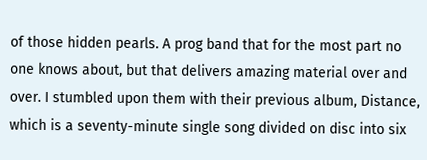of those hidden pearls. A prog band that for the most part no one knows about, but that delivers amazing material over and over. I stumbled upon them with their previous album, Distance, which is a seventy-minute single song divided on disc into six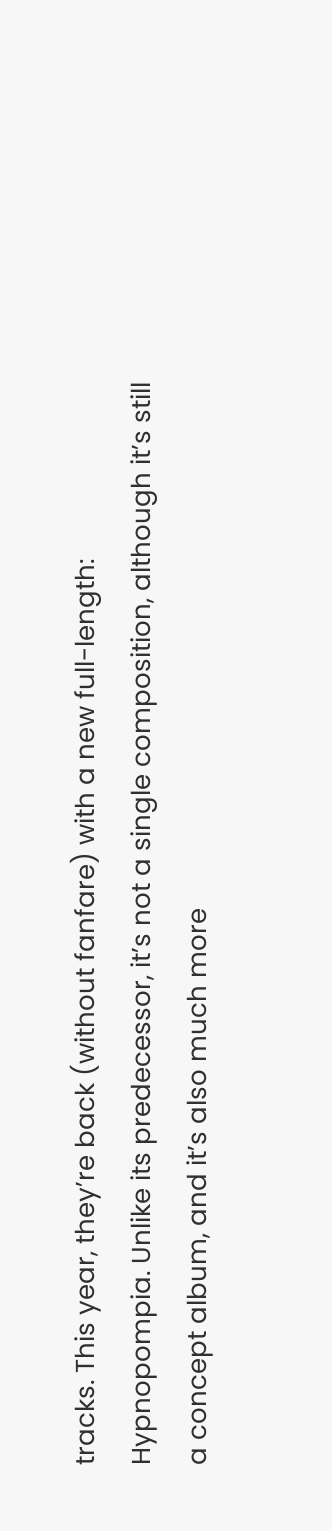tracks. This year, they’re back (without fanfare) with a new full-length: Hypnopompia. Unlike its predecessor, it’s not a single composition, although it’s still a concept album, and it’s also much more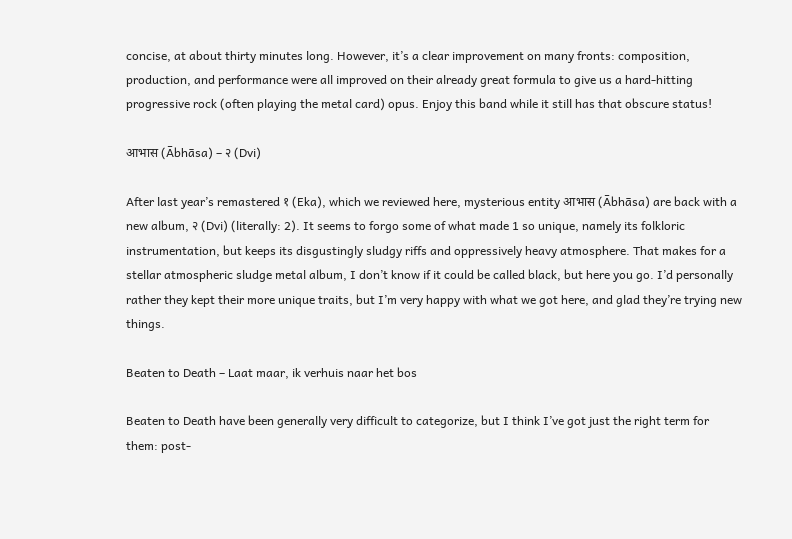concise, at about thirty minutes long. However, it’s a clear improvement on many fronts: composition, production, and performance were all improved on their already great formula to give us a hard-hitting progressive rock (often playing the metal card) opus. Enjoy this band while it still has that obscure status!

आभास (Ābhāsa) – २ (Dvi)

After last year’s remastered १ (Eka), which we reviewed here, mysterious entity आभास (Ābhāsa) are back with a new album, २ (Dvi) (literally: 2). It seems to forgo some of what made 1 so unique, namely its folkloric instrumentation, but keeps its disgustingly sludgy riffs and oppressively heavy atmosphere. That makes for a stellar atmospheric sludge metal album, I don’t know if it could be called black, but here you go. I’d personally rather they kept their more unique traits, but I’m very happy with what we got here, and glad they’re trying new things.

Beaten to Death – Laat maar, ik verhuis naar het bos

Beaten to Death have been generally very difficult to categorize, but I think I’ve got just the right term for them: post-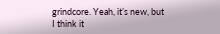grindcore. Yeah, it’s new, but I think it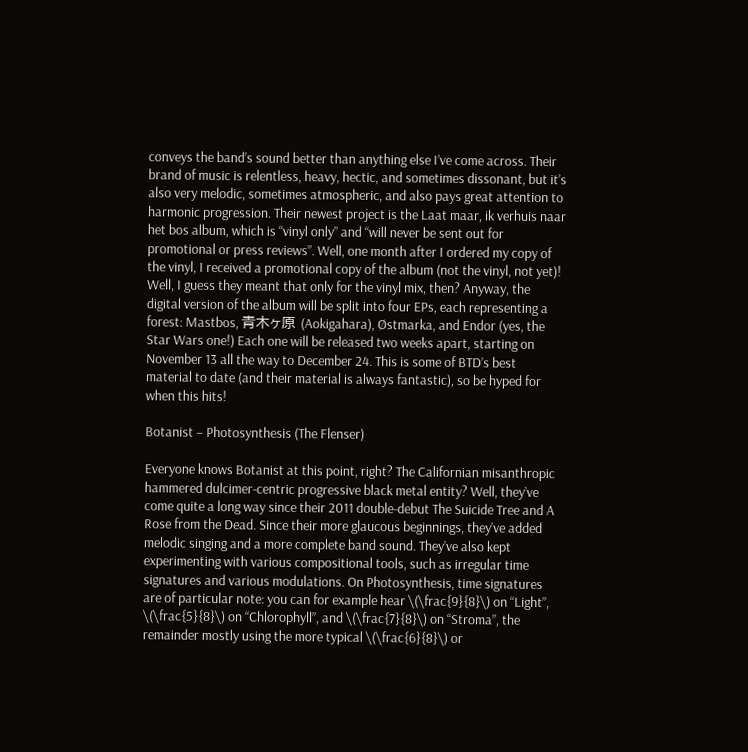conveys the band’s sound better than anything else I’ve come across. Their brand of music is relentless, heavy, hectic, and sometimes dissonant, but it’s also very melodic, sometimes atmospheric, and also pays great attention to harmonic progression. Their newest project is the Laat maar, ik verhuis naar het bos album, which is “vinyl only” and “will never be sent out for promotional or press reviews”. Well, one month after I ordered my copy of the vinyl, I received a promotional copy of the album (not the vinyl, not yet)! Well, I guess they meant that only for the vinyl mix, then? Anyway, the digital version of the album will be split into four EPs, each representing a forest: Mastbos, 青木ヶ原 (Aokigahara), Østmarka, and Endor (yes, the Star Wars one!) Each one will be released two weeks apart, starting on November 13 all the way to December 24. This is some of BTD’s best material to date (and their material is always fantastic), so be hyped for when this hits!

Botanist – Photosynthesis (The Flenser)

Everyone knows Botanist at this point, right? The Californian misanthropic hammered dulcimer-centric progressive black metal entity? Well, they’ve come quite a long way since their 2011 double-debut The Suicide Tree and A Rose from the Dead. Since their more glaucous beginnings, they’ve added melodic singing and a more complete band sound. They’ve also kept experimenting with various compositional tools, such as irregular time signatures and various modulations. On Photosynthesis, time signatures are of particular note: you can for example hear \(\frac{9}{8}\) on “Light”, \(\frac{5}{8}\) on “Chlorophyll”, and \(\frac{7}{8}\) on “Stroma”, the remainder mostly using the more typical \(\frac{6}{8}\) or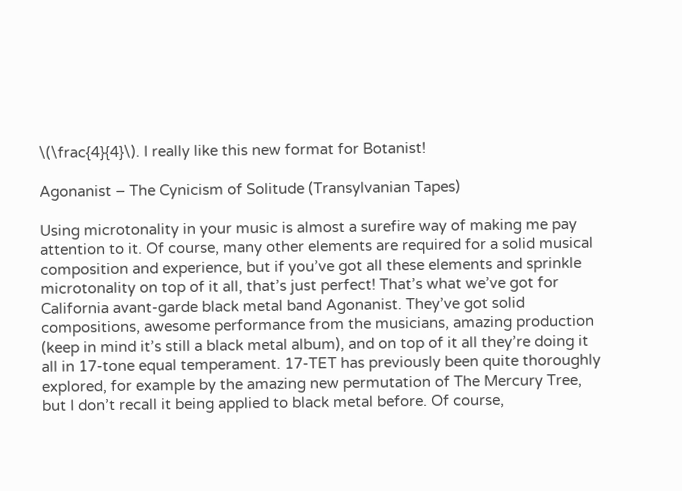\(\frac{4}{4}\). I really like this new format for Botanist!

Agonanist – The Cynicism of Solitude (Transylvanian Tapes)

Using microtonality in your music is almost a surefire way of making me pay attention to it. Of course, many other elements are required for a solid musical composition and experience, but if you’ve got all these elements and sprinkle microtonality on top of it all, that’s just perfect! That’s what we’ve got for California avant-garde black metal band Agonanist. They’ve got solid compositions, awesome performance from the musicians, amazing production (keep in mind it’s still a black metal album), and on top of it all they’re doing it all in 17-tone equal temperament. 17-TET has previously been quite thoroughly explored, for example by the amazing new permutation of The Mercury Tree, but I don’t recall it being applied to black metal before. Of course,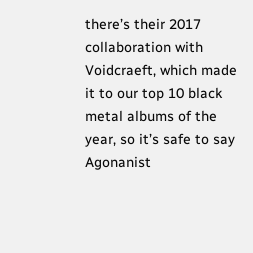there’s their 2017 collaboration with Voidcraeft, which made it to our top 10 black metal albums of the year, so it’s safe to say Agonanist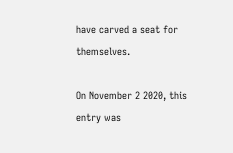have carved a seat for themselves.

On November 2 2020, this entry was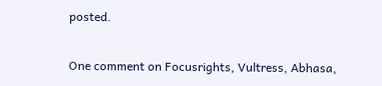posted.

One comment on Focusrights, Vultress, Abhasa,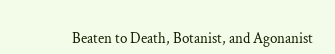Beaten to Death, Botanist, and Agonanist